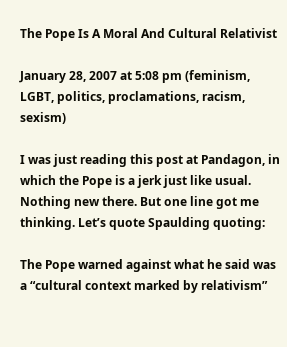The Pope Is A Moral And Cultural Relativist

January 28, 2007 at 5:08 pm (feminism, LGBT, politics, proclamations, racism, sexism)

I was just reading this post at Pandagon, in which the Pope is a jerk just like usual. Nothing new there. But one line got me thinking. Let’s quote Spaulding quoting:

The Pope warned against what he said was a “cultural context marked by relativism”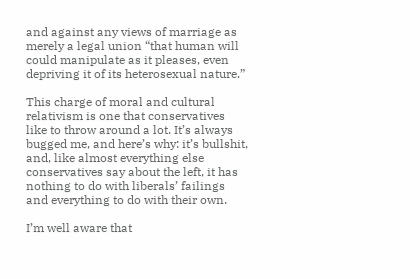and against any views of marriage as merely a legal union “that human will could manipulate as it pleases, even depriving it of its heterosexual nature.”

This charge of moral and cultural relativism is one that conservatives like to throw around a lot. It’s always bugged me, and here’s why: it’s bullshit, and, like almost everything else conservatives say about the left, it has nothing to do with liberals’ failings and everything to do with their own.

I’m well aware that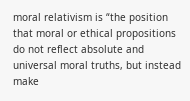moral relativism is “the position that moral or ethical propositions do not reflect absolute and universal moral truths, but instead make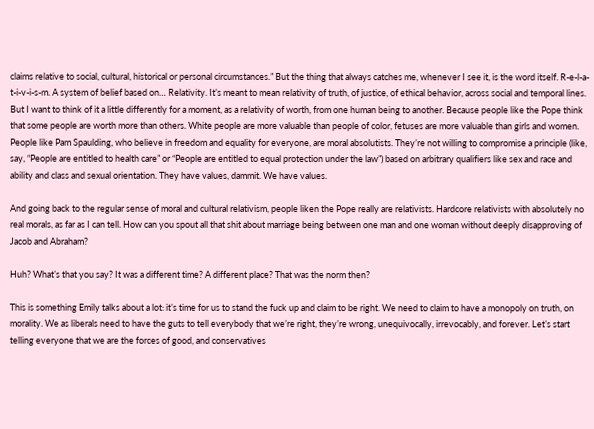claims relative to social, cultural, historical or personal circumstances.” But the thing that always catches me, whenever I see it, is the word itself. R-e-l-a-t-i-v-i-s-m. A system of belief based on… Relativity. It’s meant to mean relativity of truth, of justice, of ethical behavior, across social and temporal lines. But I want to think of it a little differently for a moment, as a relativity of worth, from one human being to another. Because people like the Pope think that some people are worth more than others. White people are more valuable than people of color, fetuses are more valuable than girls and women. People like Pam Spaulding, who believe in freedom and equality for everyone, are moral absolutists. They’re not willing to compromise a principle (like, say, “People are entitled to health care” or “People are entitled to equal protection under the law”) based on arbitrary qualifiers like sex and race and ability and class and sexual orientation. They have values, dammit. We have values.

And going back to the regular sense of moral and cultural relativism, people liken the Pope really are relativists. Hardcore relativists with absolutely no real morals, as far as I can tell. How can you spout all that shit about marriage being between one man and one woman without deeply disapproving of Jacob and Abraham?

Huh? What’s that you say? It was a different time? A different place? That was the norm then?

This is something Emily talks about a lot: it’s time for us to stand the fuck up and claim to be right. We need to claim to have a monopoly on truth, on morality. We as liberals need to have the guts to tell everybody that we’re right, they’re wrong, unequivocally, irrevocably, and forever. Let’s start telling everyone that we are the forces of good, and conservatives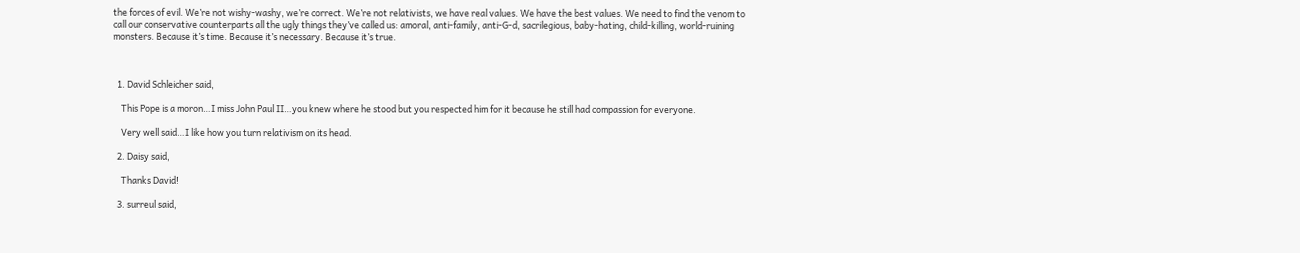the forces of evil. We’re not wishy-washy, we’re correct. We’re not relativists, we have real values. We have the best values. We need to find the venom to call our conservative counterparts all the ugly things they’ve called us: amoral, anti-family, anti-G-d, sacrilegious, baby-hating, child-killing, world-ruining monsters. Because it’s time. Because it’s necessary. Because it’s true.



  1. David Schleicher said,

    This Pope is a moron…I miss John Paul II…you knew where he stood but you respected him for it because he still had compassion for everyone.

    Very well said…I like how you turn relativism on its head.

  2. Daisy said,

    Thanks David!

  3. surreul said,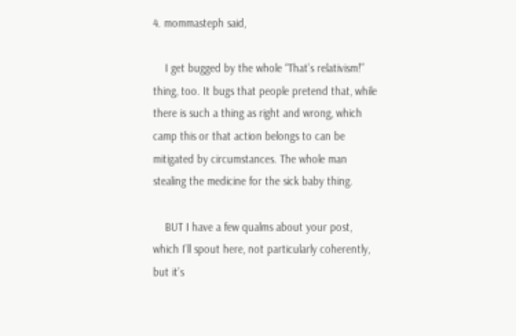4. mommasteph said,

    I get bugged by the whole “That’s relativism!” thing, too. It bugs that people pretend that, while there is such a thing as right and wrong, which camp this or that action belongs to can be mitigated by circumstances. The whole man stealing the medicine for the sick baby thing.

    BUT I have a few qualms about your post, which I’ll spout here, not particularly coherently, but it’s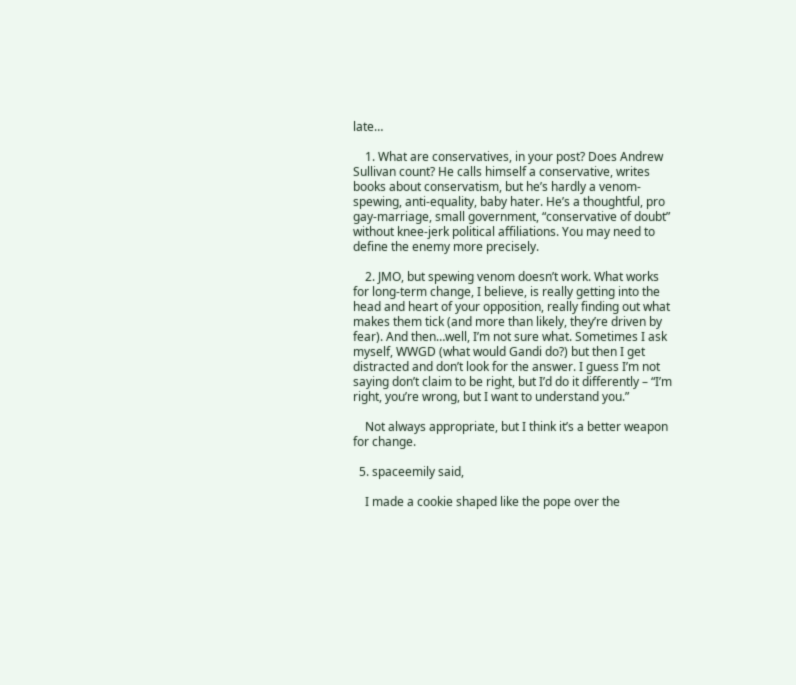late…

    1. What are conservatives, in your post? Does Andrew Sullivan count? He calls himself a conservative, writes books about conservatism, but he’s hardly a venom-spewing, anti-equality, baby hater. He’s a thoughtful, pro gay-marriage, small government, “conservative of doubt” without knee-jerk political affiliations. You may need to define the enemy more precisely.

    2. JMO, but spewing venom doesn’t work. What works for long-term change, I believe, is really getting into the head and heart of your opposition, really finding out what makes them tick (and more than likely, they’re driven by fear). And then…well, I’m not sure what. Sometimes I ask myself, WWGD (what would Gandi do?) but then I get distracted and don’t look for the answer. I guess I’m not saying don’t claim to be right, but I’d do it differently – “I’m right, you’re wrong, but I want to understand you.”

    Not always appropriate, but I think it’s a better weapon for change.

  5. spaceemily said,

    I made a cookie shaped like the pope over the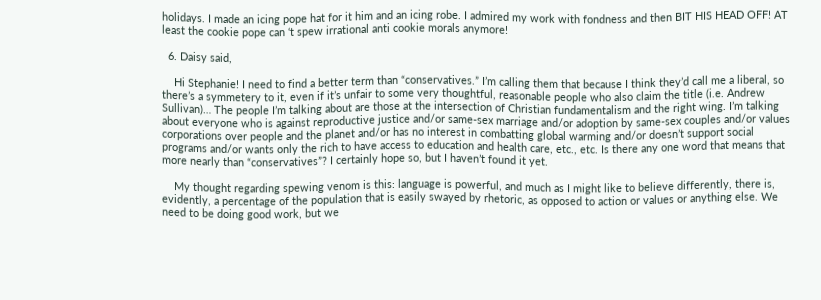holidays. I made an icing pope hat for it him and an icing robe. I admired my work with fondness and then BIT HIS HEAD OFF! AT least the cookie pope can ‘t spew irrational anti cookie morals anymore!

  6. Daisy said,

    Hi Stephanie! I need to find a better term than “conservatives.” I’m calling them that because I think they’d call me a liberal, so there’s a symmetery to it, even if it’s unfair to some very thoughtful, reasonable people who also claim the title (i.e. Andrew Sullivan)… The people I’m talking about are those at the intersection of Christian fundamentalism and the right wing. I’m talking about everyone who is against reproductive justice and/or same-sex marriage and/or adoption by same-sex couples and/or values corporations over people and the planet and/or has no interest in combatting global warming and/or doesn’t support social programs and/or wants only the rich to have access to education and health care, etc., etc. Is there any one word that means that more nearly than “conservatives”? I certainly hope so, but I haven’t found it yet.

    My thought regarding spewing venom is this: language is powerful, and much as I might like to believe differently, there is, evidently, a percentage of the population that is easily swayed by rhetoric, as opposed to action or values or anything else. We need to be doing good work, but we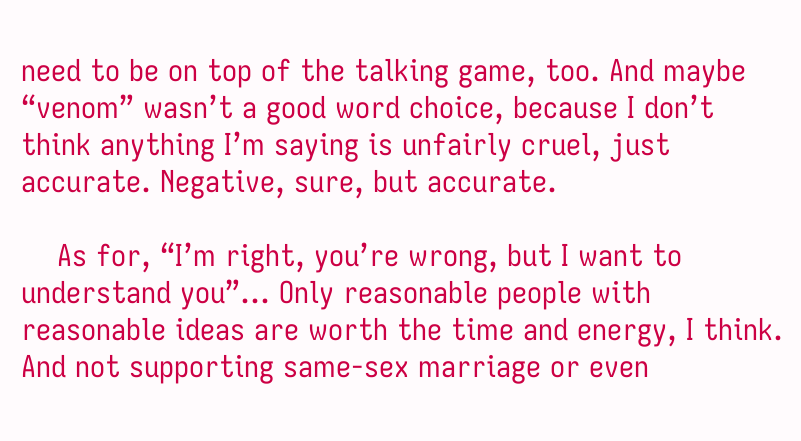need to be on top of the talking game, too. And maybe “venom” wasn’t a good word choice, because I don’t think anything I’m saying is unfairly cruel, just accurate. Negative, sure, but accurate.

    As for, “I’m right, you’re wrong, but I want to understand you”… Only reasonable people with reasonable ideas are worth the time and energy, I think. And not supporting same-sex marriage or even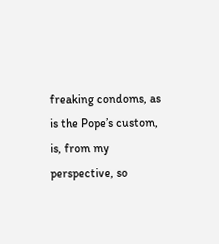freaking condoms, as is the Pope’s custom, is, from my perspective, so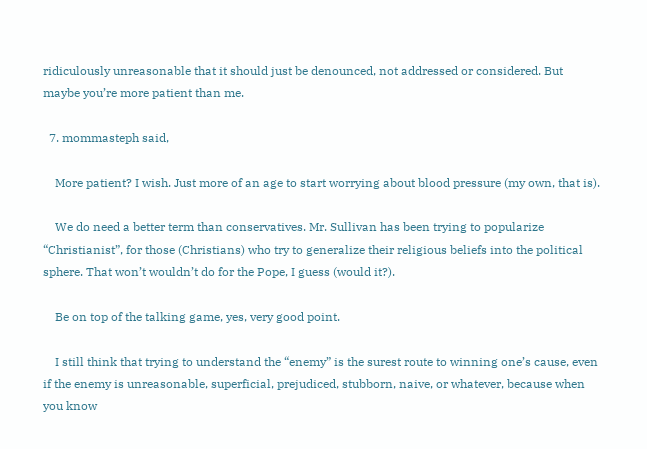ridiculously unreasonable that it should just be denounced, not addressed or considered. But maybe you’re more patient than me.

  7. mommasteph said,

    More patient? I wish. Just more of an age to start worrying about blood pressure (my own, that is).

    We do need a better term than conservatives. Mr. Sullivan has been trying to popularize “Christianist”, for those (Christians) who try to generalize their religious beliefs into the political sphere. That won’t wouldn’t do for the Pope, I guess (would it?).

    Be on top of the talking game, yes, very good point.

    I still think that trying to understand the “enemy” is the surest route to winning one’s cause, even if the enemy is unreasonable, superficial, prejudiced, stubborn, naive, or whatever, because when you know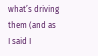what’s driving them (and as I said I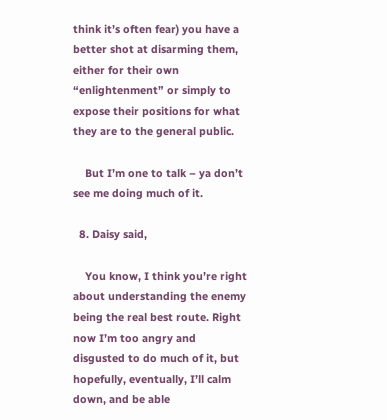think it’s often fear) you have a better shot at disarming them, either for their own “enlightenment” or simply to expose their positions for what they are to the general public.

    But I’m one to talk – ya don’t see me doing much of it.

  8. Daisy said,

    You know, I think you’re right about understanding the enemy being the real best route. Right now I’m too angry and disgusted to do much of it, but hopefully, eventually, I’ll calm down, and be able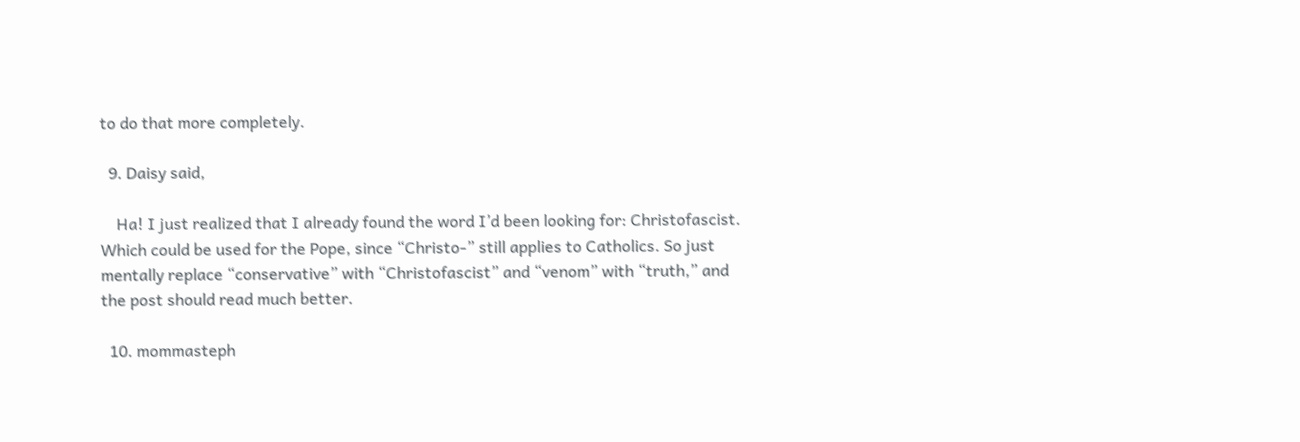to do that more completely.

  9. Daisy said,

    Ha! I just realized that I already found the word I’d been looking for: Christofascist. Which could be used for the Pope, since “Christo-” still applies to Catholics. So just mentally replace “conservative” with “Christofascist” and “venom” with “truth,” and the post should read much better.

  10. mommasteph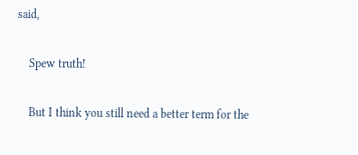said,

    Spew truth!

    But I think you still need a better term for the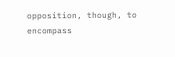opposition, though, to encompass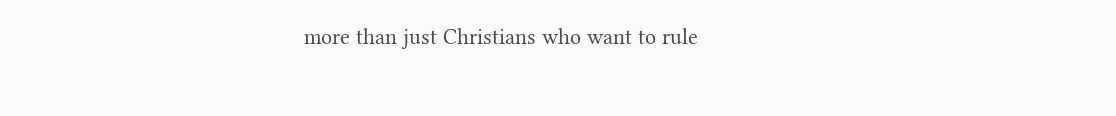more than just Christians who want to rule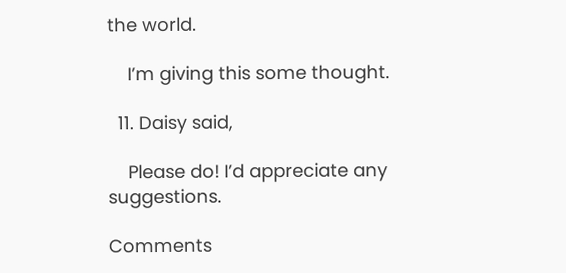the world.

    I’m giving this some thought.

  11. Daisy said,

    Please do! I’d appreciate any suggestions.

Comments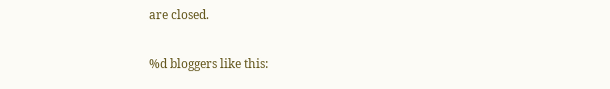are closed.

%d bloggers like this: